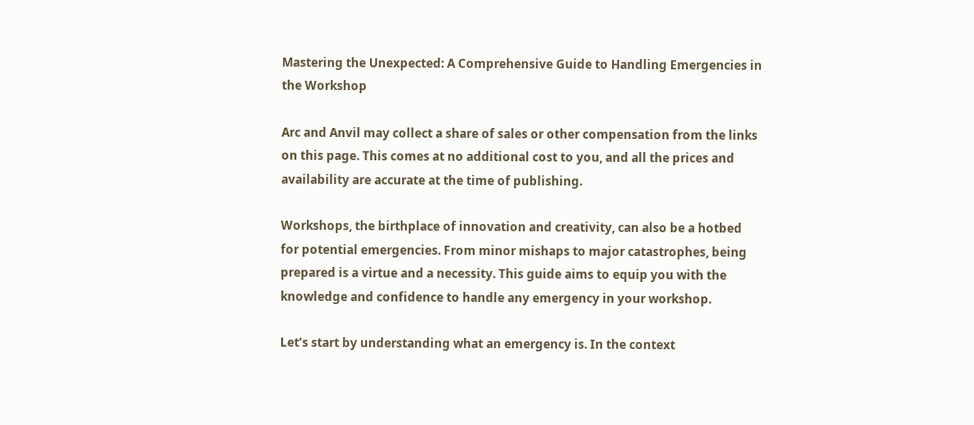Mastering the Unexpected: A Comprehensive Guide to Handling Emergencies in the Workshop

Arc and Anvil may collect a share of sales or other compensation from the links on this page. This comes at no additional cost to you, and all the prices and availability are accurate at the time of publishing.

Workshops, the birthplace of innovation and creativity, can also be a hotbed for potential emergencies. From minor mishaps to major catastrophes, being prepared is a virtue and a necessity. This guide aims to equip you with the knowledge and confidence to handle any emergency in your workshop.

Let’s start by understanding what an emergency is. In the context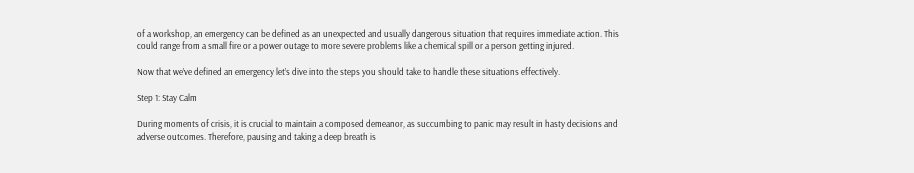of a workshop, an emergency can be defined as an unexpected and usually dangerous situation that requires immediate action. This could range from a small fire or a power outage to more severe problems like a chemical spill or a person getting injured.

Now that we’ve defined an emergency let’s dive into the steps you should take to handle these situations effectively.

Step 1: Stay Calm

During moments of crisis, it is crucial to maintain a composed demeanor, as succumbing to panic may result in hasty decisions and adverse outcomes. Therefore, pausing and taking a deep breath is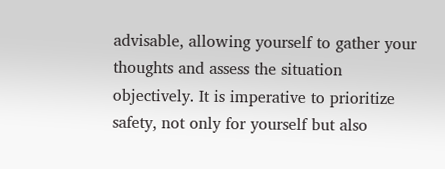advisable, allowing yourself to gather your thoughts and assess the situation objectively. It is imperative to prioritize safety, not only for yourself but also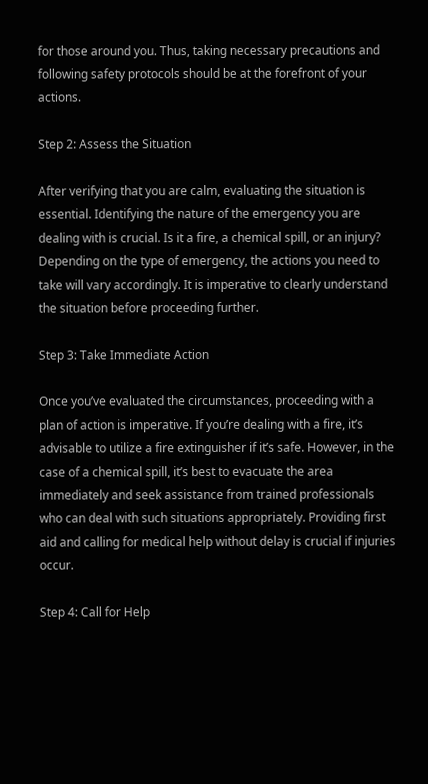for those around you. Thus, taking necessary precautions and following safety protocols should be at the forefront of your actions.

Step 2: Assess the Situation

After verifying that you are calm, evaluating the situation is essential. Identifying the nature of the emergency you are dealing with is crucial. Is it a fire, a chemical spill, or an injury? Depending on the type of emergency, the actions you need to take will vary accordingly. It is imperative to clearly understand the situation before proceeding further.

Step 3: Take Immediate Action

Once you’ve evaluated the circumstances, proceeding with a plan of action is imperative. If you’re dealing with a fire, it’s advisable to utilize a fire extinguisher if it’s safe. However, in the case of a chemical spill, it’s best to evacuate the area immediately and seek assistance from trained professionals who can deal with such situations appropriately. Providing first aid and calling for medical help without delay is crucial if injuries occur.

Step 4: Call for Help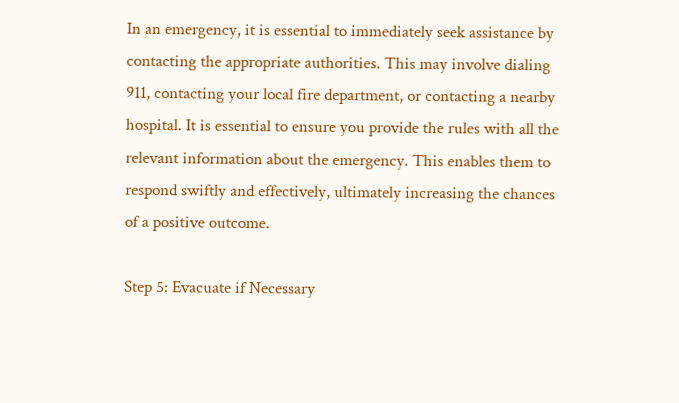In an emergency, it is essential to immediately seek assistance by contacting the appropriate authorities. This may involve dialing 911, contacting your local fire department, or contacting a nearby hospital. It is essential to ensure you provide the rules with all the relevant information about the emergency. This enables them to respond swiftly and effectively, ultimately increasing the chances of a positive outcome.

Step 5: Evacuate if Necessary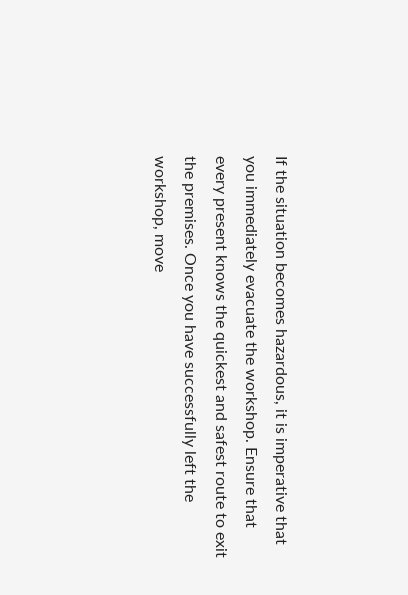If the situation becomes hazardous, it is imperative that you immediately evacuate the workshop. Ensure that every present knows the quickest and safest route to exit the premises. Once you have successfully left the workshop, move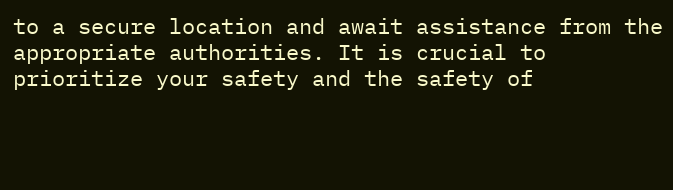to a secure location and await assistance from the appropriate authorities. It is crucial to prioritize your safety and the safety of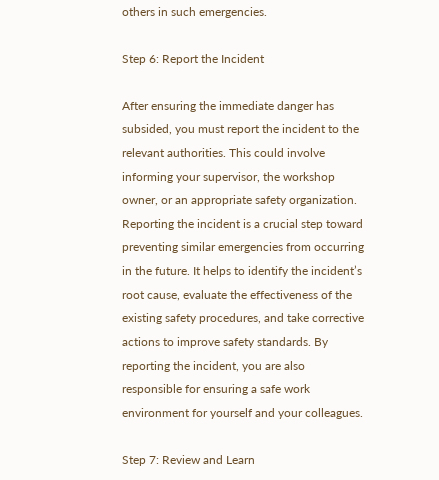others in such emergencies.

Step 6: Report the Incident

After ensuring the immediate danger has subsided, you must report the incident to the relevant authorities. This could involve informing your supervisor, the workshop owner, or an appropriate safety organization. Reporting the incident is a crucial step toward preventing similar emergencies from occurring in the future. It helps to identify the incident’s root cause, evaluate the effectiveness of the existing safety procedures, and take corrective actions to improve safety standards. By reporting the incident, you are also responsible for ensuring a safe work environment for yourself and your colleagues.

Step 7: Review and Learn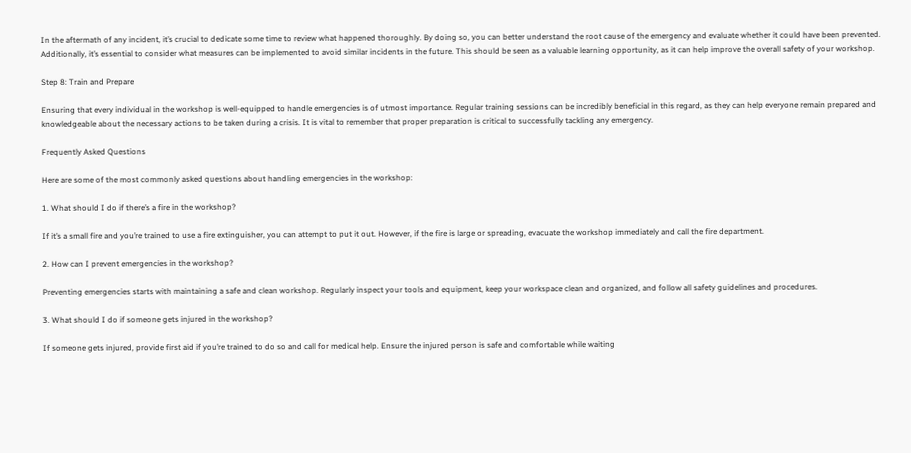In the aftermath of any incident, it’s crucial to dedicate some time to review what happened thoroughly. By doing so, you can better understand the root cause of the emergency and evaluate whether it could have been prevented. Additionally, it’s essential to consider what measures can be implemented to avoid similar incidents in the future. This should be seen as a valuable learning opportunity, as it can help improve the overall safety of your workshop.

Step 8: Train and Prepare

Ensuring that every individual in the workshop is well-equipped to handle emergencies is of utmost importance. Regular training sessions can be incredibly beneficial in this regard, as they can help everyone remain prepared and knowledgeable about the necessary actions to be taken during a crisis. It is vital to remember that proper preparation is critical to successfully tackling any emergency.

Frequently Asked Questions

Here are some of the most commonly asked questions about handling emergencies in the workshop:

1. What should I do if there’s a fire in the workshop?

If it’s a small fire and you’re trained to use a fire extinguisher, you can attempt to put it out. However, if the fire is large or spreading, evacuate the workshop immediately and call the fire department.

2. How can I prevent emergencies in the workshop?

Preventing emergencies starts with maintaining a safe and clean workshop. Regularly inspect your tools and equipment, keep your workspace clean and organized, and follow all safety guidelines and procedures.

3. What should I do if someone gets injured in the workshop?

If someone gets injured, provide first aid if you’re trained to do so and call for medical help. Ensure the injured person is safe and comfortable while waiting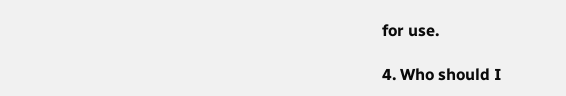for use.

4. Who should I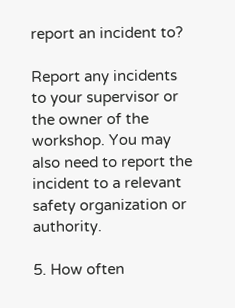report an incident to?

Report any incidents to your supervisor or the owner of the workshop. You may also need to report the incident to a relevant safety organization or authority.

5. How often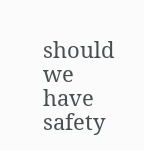should we have safety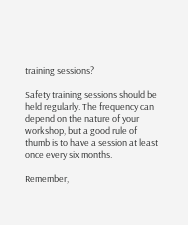training sessions?

Safety training sessions should be held regularly. The frequency can depend on the nature of your workshop, but a good rule of thumb is to have a session at least once every six months.

Remember,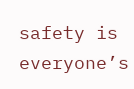safety is everyone’s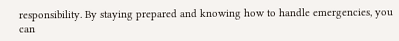responsibility. By staying prepared and knowing how to handle emergencies, you can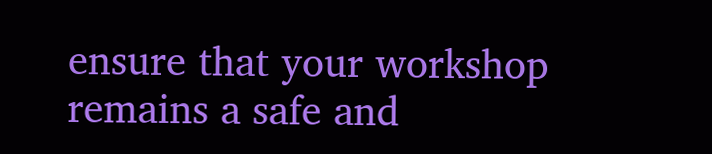ensure that your workshop remains a safe and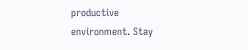productive environment. Stay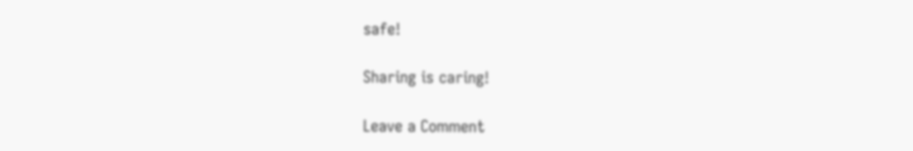safe!

Sharing is caring!

Leave a Comment